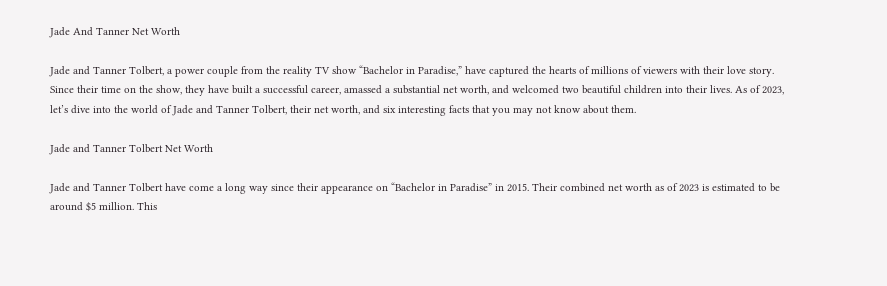Jade And Tanner Net Worth

Jade and Tanner Tolbert, a power couple from the reality TV show “Bachelor in Paradise,” have captured the hearts of millions of viewers with their love story. Since their time on the show, they have built a successful career, amassed a substantial net worth, and welcomed two beautiful children into their lives. As of 2023, let’s dive into the world of Jade and Tanner Tolbert, their net worth, and six interesting facts that you may not know about them.

Jade and Tanner Tolbert Net Worth

Jade and Tanner Tolbert have come a long way since their appearance on “Bachelor in Paradise” in 2015. Their combined net worth as of 2023 is estimated to be around $5 million. This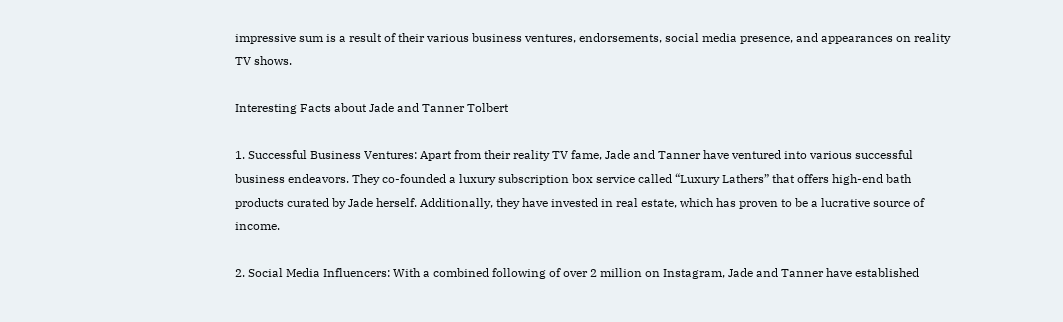impressive sum is a result of their various business ventures, endorsements, social media presence, and appearances on reality TV shows.

Interesting Facts about Jade and Tanner Tolbert

1. Successful Business Ventures: Apart from their reality TV fame, Jade and Tanner have ventured into various successful business endeavors. They co-founded a luxury subscription box service called “Luxury Lathers” that offers high-end bath products curated by Jade herself. Additionally, they have invested in real estate, which has proven to be a lucrative source of income.

2. Social Media Influencers: With a combined following of over 2 million on Instagram, Jade and Tanner have established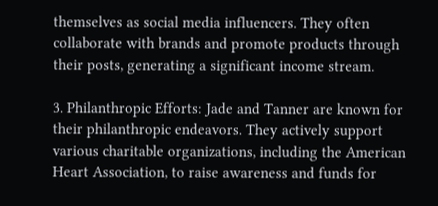themselves as social media influencers. They often collaborate with brands and promote products through their posts, generating a significant income stream.

3. Philanthropic Efforts: Jade and Tanner are known for their philanthropic endeavors. They actively support various charitable organizations, including the American Heart Association, to raise awareness and funds for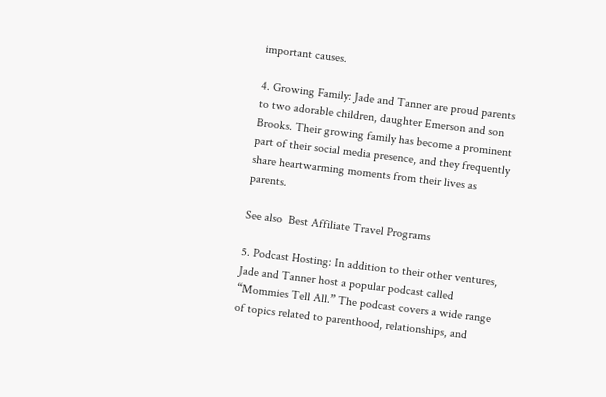important causes.

4. Growing Family: Jade and Tanner are proud parents to two adorable children, daughter Emerson and son Brooks. Their growing family has become a prominent part of their social media presence, and they frequently share heartwarming moments from their lives as parents.

See also  Best Affiliate Travel Programs

5. Podcast Hosting: In addition to their other ventures, Jade and Tanner host a popular podcast called “Mommies Tell All.” The podcast covers a wide range of topics related to parenthood, relationships, and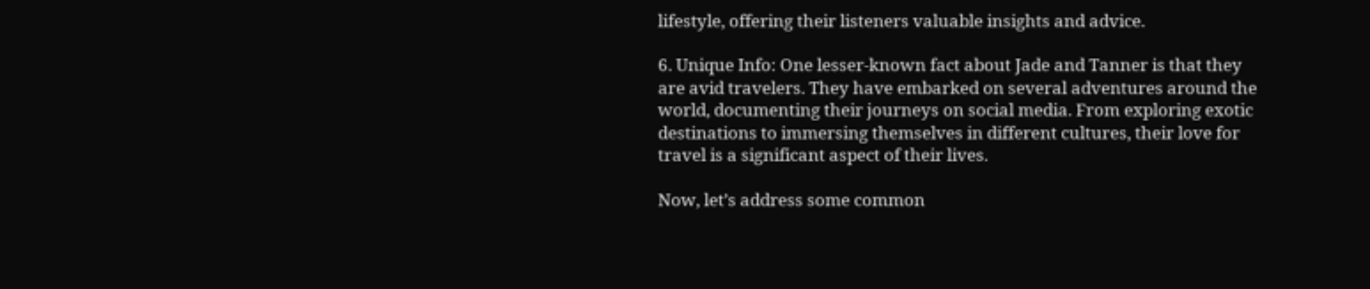lifestyle, offering their listeners valuable insights and advice.

6. Unique Info: One lesser-known fact about Jade and Tanner is that they are avid travelers. They have embarked on several adventures around the world, documenting their journeys on social media. From exploring exotic destinations to immersing themselves in different cultures, their love for travel is a significant aspect of their lives.

Now, let’s address some common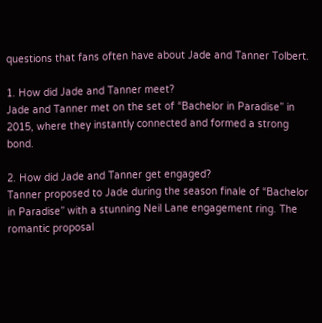questions that fans often have about Jade and Tanner Tolbert.

1. How did Jade and Tanner meet?
Jade and Tanner met on the set of “Bachelor in Paradise” in 2015, where they instantly connected and formed a strong bond.

2. How did Jade and Tanner get engaged?
Tanner proposed to Jade during the season finale of “Bachelor in Paradise” with a stunning Neil Lane engagement ring. The romantic proposal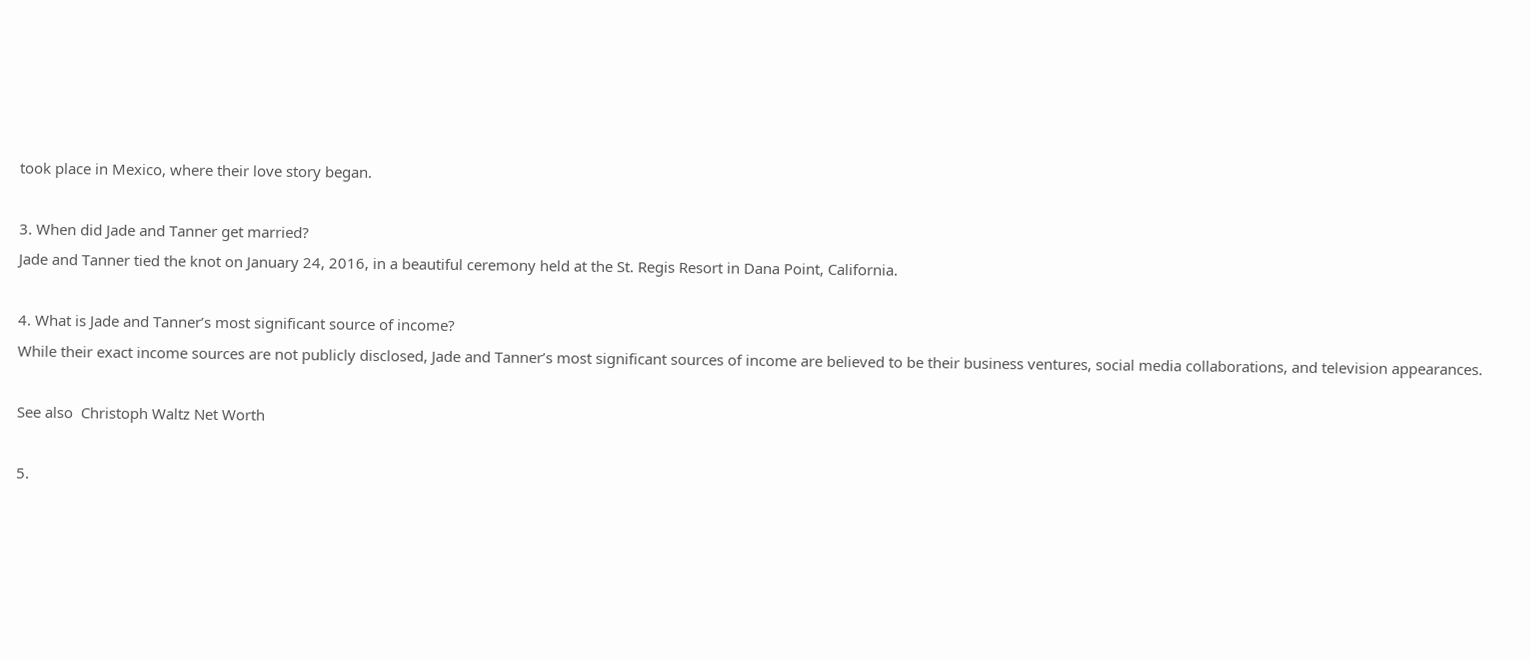took place in Mexico, where their love story began.

3. When did Jade and Tanner get married?
Jade and Tanner tied the knot on January 24, 2016, in a beautiful ceremony held at the St. Regis Resort in Dana Point, California.

4. What is Jade and Tanner’s most significant source of income?
While their exact income sources are not publicly disclosed, Jade and Tanner’s most significant sources of income are believed to be their business ventures, social media collaborations, and television appearances.

See also  Christoph Waltz Net Worth

5.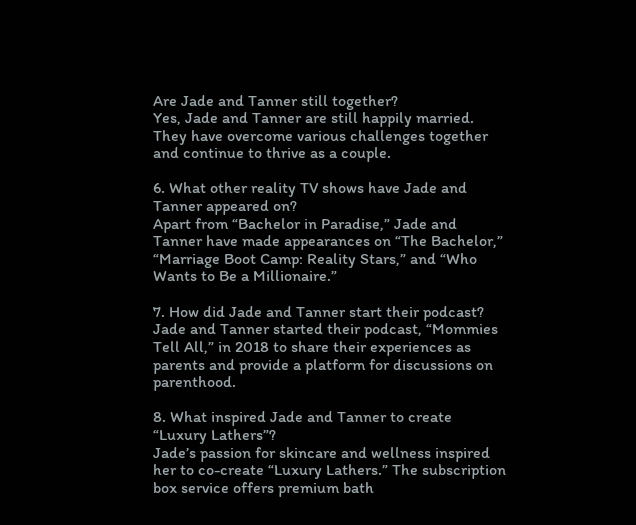Are Jade and Tanner still together?
Yes, Jade and Tanner are still happily married. They have overcome various challenges together and continue to thrive as a couple.

6. What other reality TV shows have Jade and Tanner appeared on?
Apart from “Bachelor in Paradise,” Jade and Tanner have made appearances on “The Bachelor,” “Marriage Boot Camp: Reality Stars,” and “Who Wants to Be a Millionaire.”

7. How did Jade and Tanner start their podcast?
Jade and Tanner started their podcast, “Mommies Tell All,” in 2018 to share their experiences as parents and provide a platform for discussions on parenthood.

8. What inspired Jade and Tanner to create “Luxury Lathers”?
Jade’s passion for skincare and wellness inspired her to co-create “Luxury Lathers.” The subscription box service offers premium bath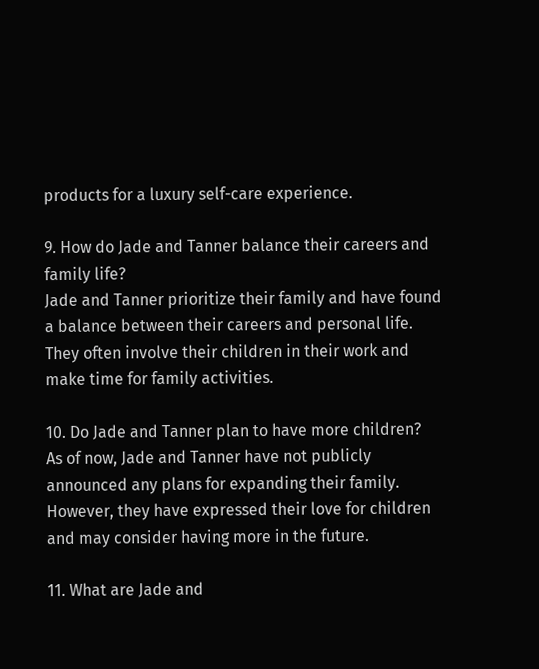products for a luxury self-care experience.

9. How do Jade and Tanner balance their careers and family life?
Jade and Tanner prioritize their family and have found a balance between their careers and personal life. They often involve their children in their work and make time for family activities.

10. Do Jade and Tanner plan to have more children?
As of now, Jade and Tanner have not publicly announced any plans for expanding their family. However, they have expressed their love for children and may consider having more in the future.

11. What are Jade and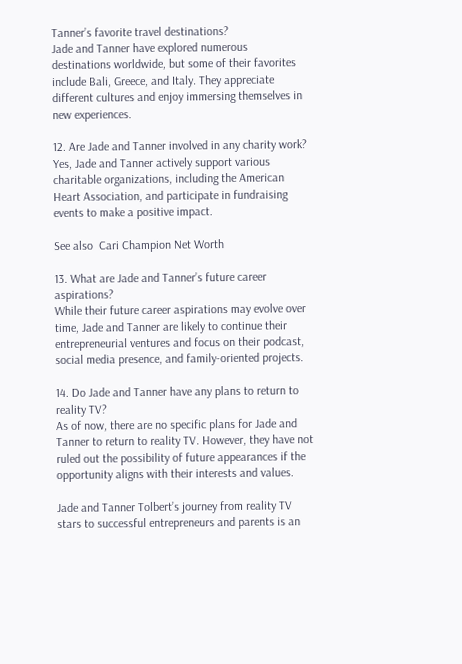Tanner’s favorite travel destinations?
Jade and Tanner have explored numerous destinations worldwide, but some of their favorites include Bali, Greece, and Italy. They appreciate different cultures and enjoy immersing themselves in new experiences.

12. Are Jade and Tanner involved in any charity work?
Yes, Jade and Tanner actively support various charitable organizations, including the American Heart Association, and participate in fundraising events to make a positive impact.

See also  Cari Champion Net Worth

13. What are Jade and Tanner’s future career aspirations?
While their future career aspirations may evolve over time, Jade and Tanner are likely to continue their entrepreneurial ventures and focus on their podcast, social media presence, and family-oriented projects.

14. Do Jade and Tanner have any plans to return to reality TV?
As of now, there are no specific plans for Jade and Tanner to return to reality TV. However, they have not ruled out the possibility of future appearances if the opportunity aligns with their interests and values.

Jade and Tanner Tolbert’s journey from reality TV stars to successful entrepreneurs and parents is an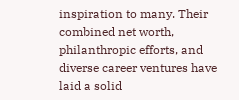inspiration to many. Their combined net worth, philanthropic efforts, and diverse career ventures have laid a solid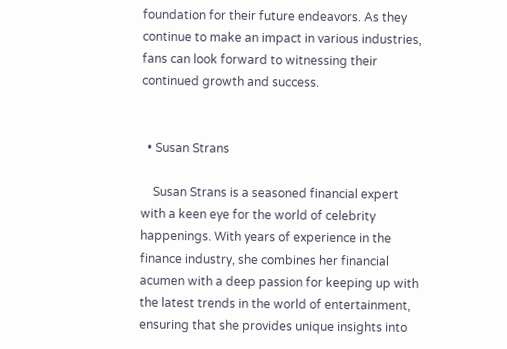foundation for their future endeavors. As they continue to make an impact in various industries, fans can look forward to witnessing their continued growth and success.


  • Susan Strans

    Susan Strans is a seasoned financial expert with a keen eye for the world of celebrity happenings. With years of experience in the finance industry, she combines her financial acumen with a deep passion for keeping up with the latest trends in the world of entertainment, ensuring that she provides unique insights into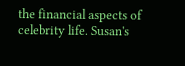the financial aspects of celebrity life. Susan's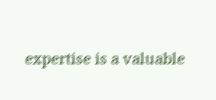expertise is a valuable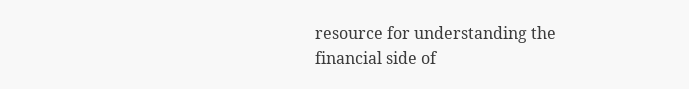resource for understanding the financial side of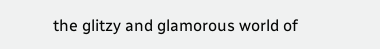the glitzy and glamorous world of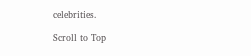celebrities.

Scroll to Top